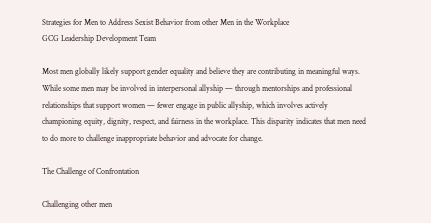Strategies for Men to Address Sexist Behavior from other Men in the Workplace
GCG Leadership Development Team

Most men globally likely support gender equality and believe they are contributing in meaningful ways. While some men may be involved in interpersonal allyship — through mentorships and professional relationships that support women — fewer engage in public allyship, which involves actively championing equity, dignity, respect, and fairness in the workplace. This disparity indicates that men need to do more to challenge inappropriate behavior and advocate for change.

The Challenge of Confrontation

Challenging other men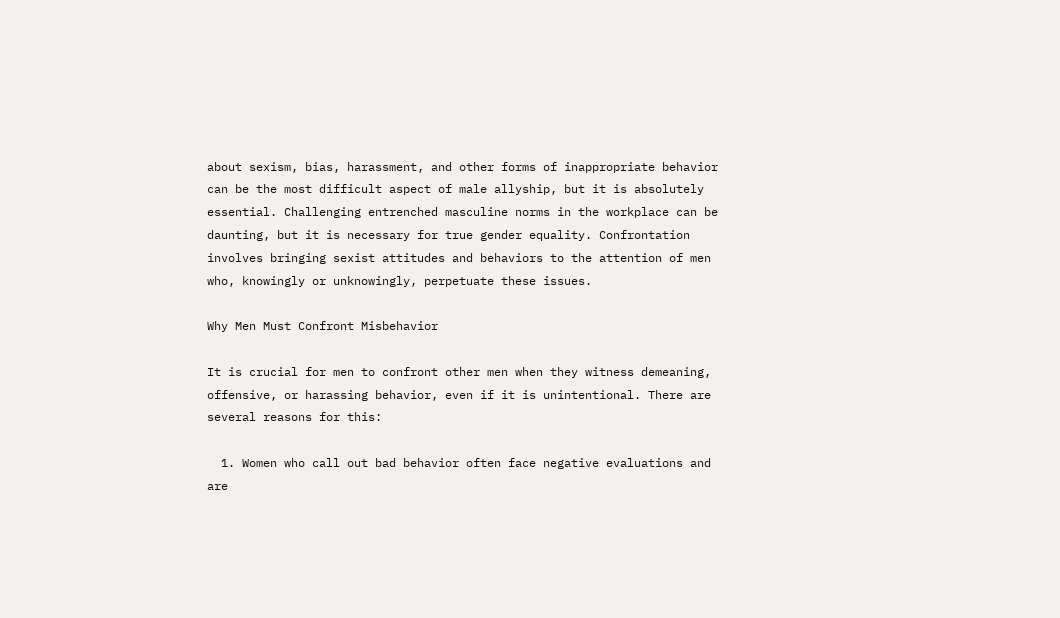about sexism, bias, harassment, and other forms of inappropriate behavior can be the most difficult aspect of male allyship, but it is absolutely essential. Challenging entrenched masculine norms in the workplace can be daunting, but it is necessary for true gender equality. Confrontation involves bringing sexist attitudes and behaviors to the attention of men who, knowingly or unknowingly, perpetuate these issues.

Why Men Must Confront Misbehavior

It is crucial for men to confront other men when they witness demeaning, offensive, or harassing behavior, even if it is unintentional. There are several reasons for this:

  1. Women who call out bad behavior often face negative evaluations and are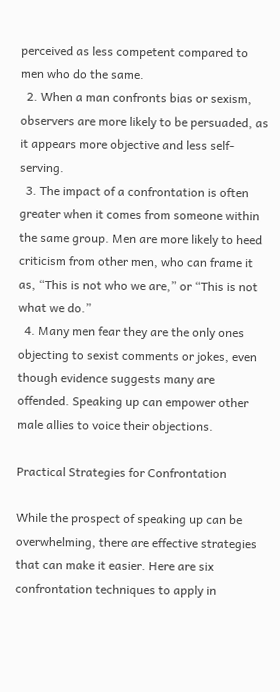perceived as less competent compared to men who do the same.
  2. When a man confronts bias or sexism, observers are more likely to be persuaded, as it appears more objective and less self-serving.
  3. The impact of a confrontation is often greater when it comes from someone within the same group. Men are more likely to heed criticism from other men, who can frame it as, “This is not who we are,” or “This is not what we do.”
  4. Many men fear they are the only ones objecting to sexist comments or jokes, even though evidence suggests many are offended. Speaking up can empower other male allies to voice their objections.

Practical Strategies for Confrontation

While the prospect of speaking up can be overwhelming, there are effective strategies that can make it easier. Here are six confrontation techniques to apply in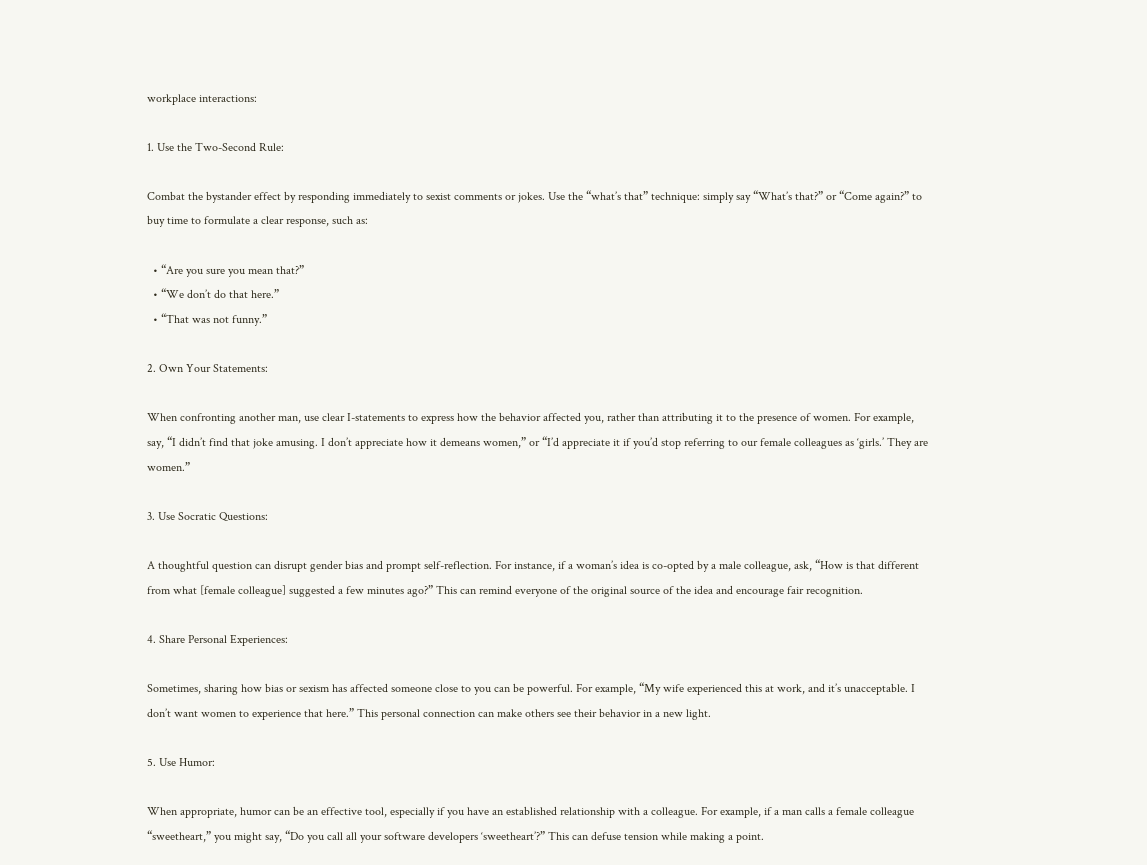workplace interactions:

1. Use the Two-Second Rule:

Combat the bystander effect by responding immediately to sexist comments or jokes. Use the “what’s that” technique: simply say “What’s that?” or “Come again?” to buy time to formulate a clear response, such as:

  • “Are you sure you mean that?”
  • “We don’t do that here.”
  • “That was not funny.”

2. Own Your Statements:

When confronting another man, use clear I-statements to express how the behavior affected you, rather than attributing it to the presence of women. For example, say, “I didn’t find that joke amusing. I don’t appreciate how it demeans women,” or “I’d appreciate it if you’d stop referring to our female colleagues as ‘girls.’ They are women.”

3. Use Socratic Questions:

A thoughtful question can disrupt gender bias and prompt self-reflection. For instance, if a woman’s idea is co-opted by a male colleague, ask, “How is that different from what [female colleague] suggested a few minutes ago?” This can remind everyone of the original source of the idea and encourage fair recognition.

4. Share Personal Experiences:

Sometimes, sharing how bias or sexism has affected someone close to you can be powerful. For example, “My wife experienced this at work, and it’s unacceptable. I don’t want women to experience that here.” This personal connection can make others see their behavior in a new light.

5. Use Humor:

When appropriate, humor can be an effective tool, especially if you have an established relationship with a colleague. For example, if a man calls a female colleague “sweetheart,” you might say, “Do you call all your software developers ‘sweetheart’?” This can defuse tension while making a point.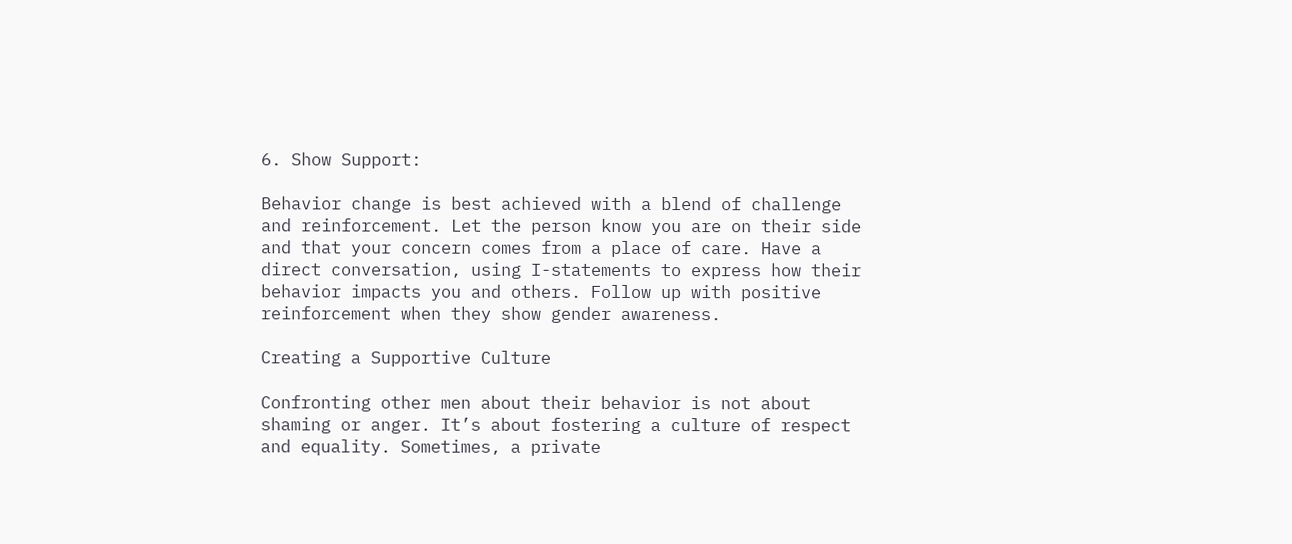6. Show Support:

Behavior change is best achieved with a blend of challenge and reinforcement. Let the person know you are on their side and that your concern comes from a place of care. Have a direct conversation, using I-statements to express how their behavior impacts you and others. Follow up with positive reinforcement when they show gender awareness.

Creating a Supportive Culture

Confronting other men about their behavior is not about shaming or anger. It’s about fostering a culture of respect and equality. Sometimes, a private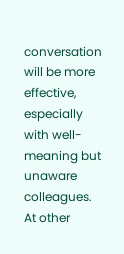conversation will be more effective, especially with well-meaning but unaware colleagues. At other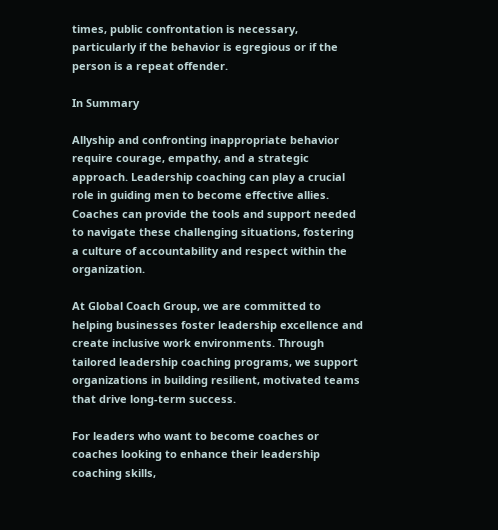times, public confrontation is necessary, particularly if the behavior is egregious or if the person is a repeat offender.

In Summary

Allyship and confronting inappropriate behavior require courage, empathy, and a strategic approach. Leadership coaching can play a crucial role in guiding men to become effective allies. Coaches can provide the tools and support needed to navigate these challenging situations, fostering a culture of accountability and respect within the organization.

At Global Coach Group, we are committed to helping businesses foster leadership excellence and create inclusive work environments. Through tailored leadership coaching programs, we support organizations in building resilient, motivated teams that drive long-term success.

For leaders who want to become coaches or coaches looking to enhance their leadership coaching skills,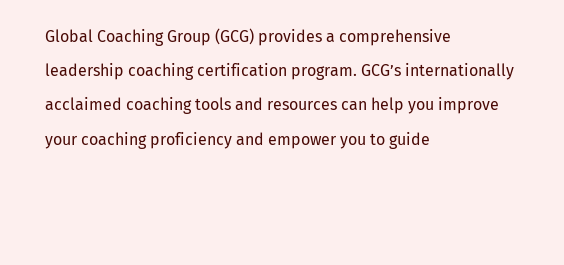Global Coaching Group (GCG) provides a comprehensive leadership coaching certification program. GCG’s internationally acclaimed coaching tools and resources can help you improve your coaching proficiency and empower you to guide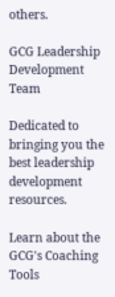others.

GCG Leadership Development Team

Dedicated to bringing you the best leadership development resources.

Learn about the GCG's Coaching Tools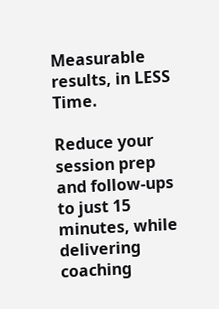Measurable results, in LESS Time.

Reduce your session prep and follow-ups to just 15 minutes, while delivering coaching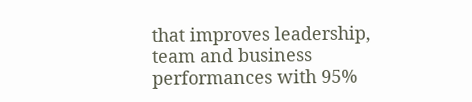that improves leadership, team and business performances with 95%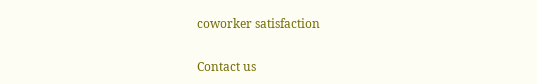coworker satisfaction

Contact us